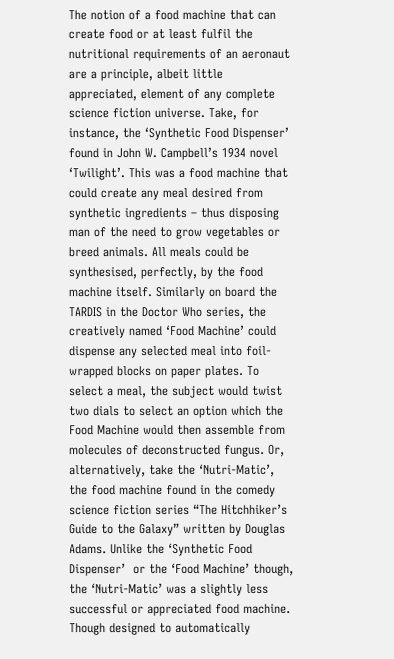The notion of a food machine that can create food or at least fulfil the nutritional requirements of an aeronaut are a principle, albeit little appreciated, element of any complete science fiction universe. Take, for instance, the ‘Synthetic Food Dispenser’ found in John W. Campbell’s 1934 novel ‘Twilight’. This was a food machine that could create any meal desired from synthetic ingredients – thus disposing man of the need to grow vegetables or breed animals. All meals could be synthesised, perfectly, by the food machine itself. Similarly on board the TARDIS in the Doctor Who series, the creatively named ‘Food Machine’ could dispense any selected meal into foil-wrapped blocks on paper plates. To select a meal, the subject would twist two dials to select an option which the Food Machine would then assemble from molecules of deconstructed fungus. Or, alternatively, take the ‘Nutri-Matic’, the food machine found in the comedy science fiction series “The Hitchhiker’s Guide to the Galaxy” written by Douglas Adams. Unlike the ‘Synthetic Food Dispenser’  or the ‘Food Machine’ though, the ‘Nutri-Matic’ was a slightly less successful or appreciated food machine. Though designed to automatically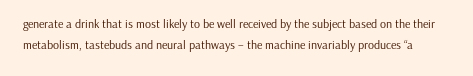generate a drink that is most likely to be well received by the subject based on the their metabolism, tastebuds and neural pathways – the machine invariably produces “a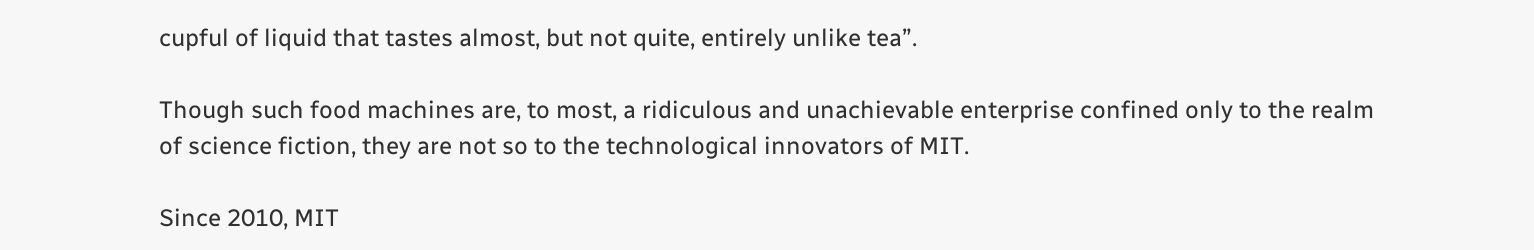cupful of liquid that tastes almost, but not quite, entirely unlike tea”.

Though such food machines are, to most, a ridiculous and unachievable enterprise confined only to the realm of science fiction, they are not so to the technological innovators of MIT.

Since 2010, MIT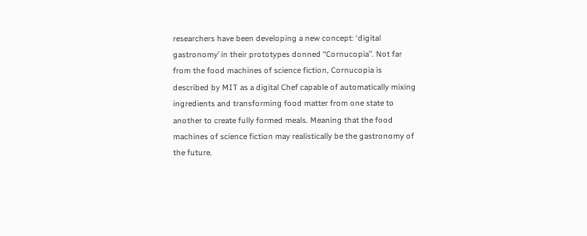researchers have been developing a new concept: ‘digital gastronomy’ in their prototypes donned “Cornucopia”. Not far from the food machines of science fiction, Cornucopia is described by MIT as a digital Chef capable of automatically mixing ingredients and transforming food matter from one state to another to create fully formed meals. Meaning that the food machines of science fiction may realistically be the gastronomy of the future.